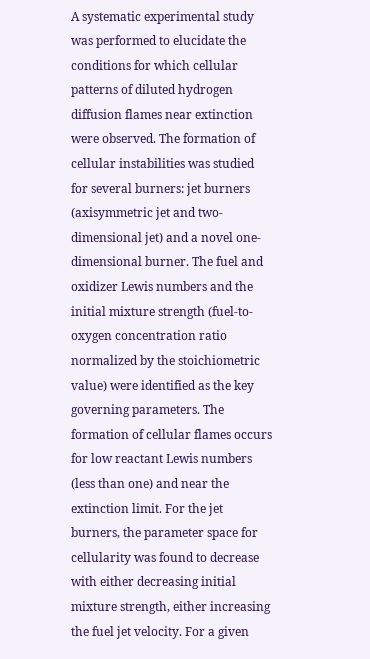A systematic experimental study was performed to elucidate the conditions for which cellular patterns of diluted hydrogen diffusion flames near extinction were observed. The formation of cellular instabilities was studied for several burners: jet burners (axisymmetric jet and two-dimensional jet) and a novel one-dimensional burner. The fuel and oxidizer Lewis numbers and the initial mixture strength (fuel-to-oxygen concentration ratio normalized by the stoichiometric value) were identified as the key governing parameters. The formation of cellular flames occurs for low reactant Lewis numbers (less than one) and near the extinction limit. For the jet burners, the parameter space for cellularity was found to decrease with either decreasing initial mixture strength, either increasing the fuel jet velocity. For a given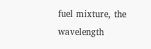fuel mixture, the wavelength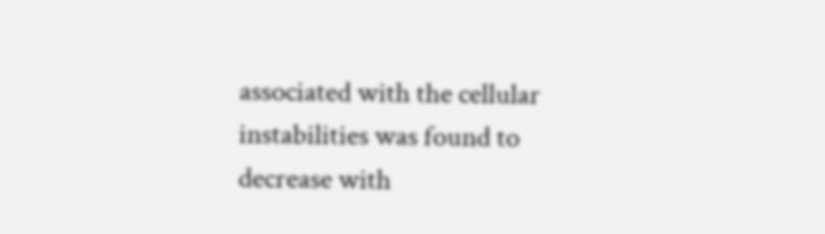associated with the cellular instabilities was found to decrease with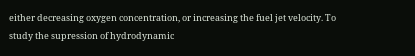either decreasing oxygen concentration, or increasing the fuel jet velocity. To study the supression of hydrodynamic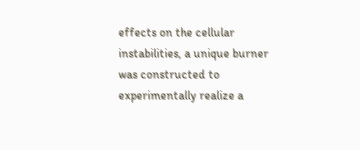effects on the cellular instabilities, a unique burner was constructed to experimentally realize a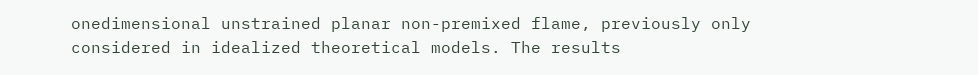onedimensional unstrained planar non-premixed flame, previously only considered in idealized theoretical models. The results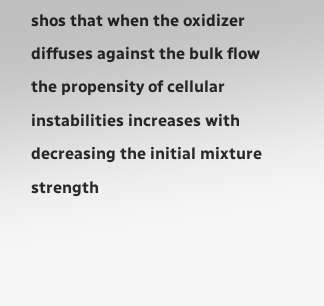shos that when the oxidizer diffuses against the bulk flow the propensity of cellular instabilities increases with decreasing the initial mixture strength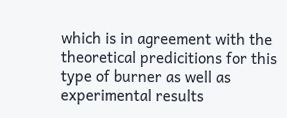which is in agreement with the theoretical predicitions for this type of burner as well as experimental results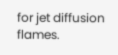for jet diffusion flames.